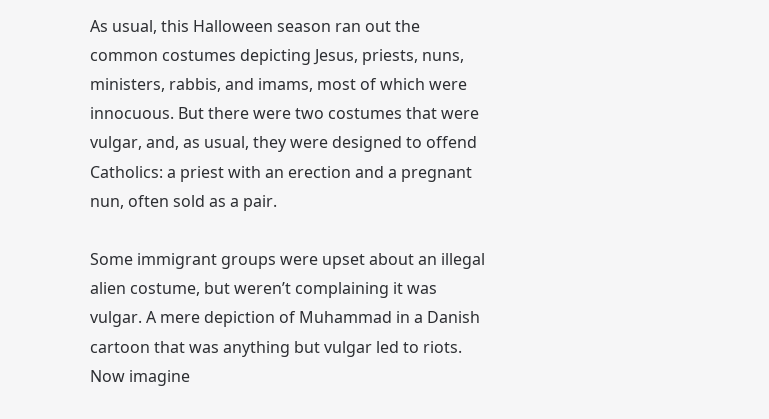As usual, this Halloween season ran out the common costumes depicting Jesus, priests, nuns, ministers, rabbis, and imams, most of which were innocuous. But there were two costumes that were vulgar, and, as usual, they were designed to offend Catholics: a priest with an erection and a pregnant nun, often sold as a pair.

Some immigrant groups were upset about an illegal alien costume, but weren’t complaining it was vulgar. A mere depiction of Muhammad in a Danish cartoon that was anything but vulgar led to riots. Now imagine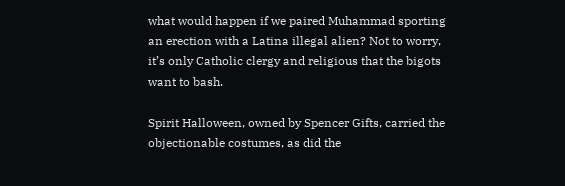what would happen if we paired Muhammad sporting an erection with a Latina illegal alien? Not to worry, it’s only Catholic clergy and religious that the bigots want to bash.

Spirit Halloween, owned by Spencer Gifts, carried the objectionable costumes, as did the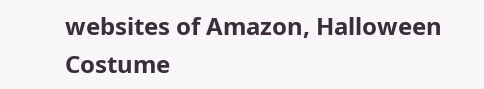websites of Amazon, Halloween Costume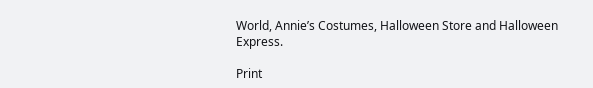World, Annie’s Costumes, Halloween Store and Halloween Express.

Print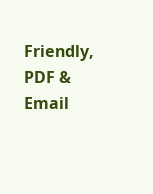Friendly, PDF & Email